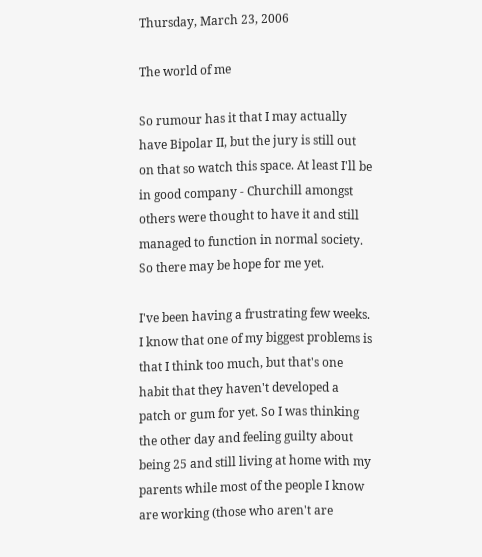Thursday, March 23, 2006

The world of me

So rumour has it that I may actually have Bipolar II, but the jury is still out on that so watch this space. At least I'll be in good company - Churchill amongst others were thought to have it and still managed to function in normal society. So there may be hope for me yet.

I've been having a frustrating few weeks. I know that one of my biggest problems is that I think too much, but that's one habit that they haven't developed a patch or gum for yet. So I was thinking the other day and feeling guilty about being 25 and still living at home with my parents while most of the people I know are working (those who aren't are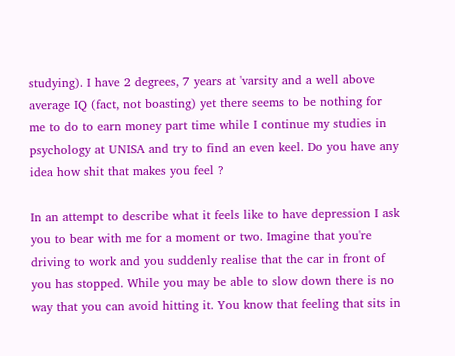studying). I have 2 degrees, 7 years at 'varsity and a well above average IQ (fact, not boasting) yet there seems to be nothing for me to do to earn money part time while I continue my studies in psychology at UNISA and try to find an even keel. Do you have any idea how shit that makes you feel ?

In an attempt to describe what it feels like to have depression I ask you to bear with me for a moment or two. Imagine that you're driving to work and you suddenly realise that the car in front of you has stopped. While you may be able to slow down there is no way that you can avoid hitting it. You know that feeling that sits in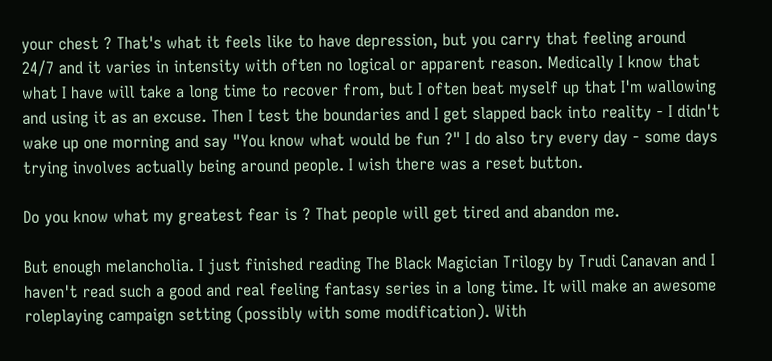your chest ? That's what it feels like to have depression, but you carry that feeling around 24/7 and it varies in intensity with often no logical or apparent reason. Medically I know that what I have will take a long time to recover from, but I often beat myself up that I'm wallowing and using it as an excuse. Then I test the boundaries and I get slapped back into reality - I didn't wake up one morning and say "You know what would be fun ?" I do also try every day - some days trying involves actually being around people. I wish there was a reset button.

Do you know what my greatest fear is ? That people will get tired and abandon me.

But enough melancholia. I just finished reading The Black Magician Trilogy by Trudi Canavan and I haven't read such a good and real feeling fantasy series in a long time. It will make an awesome roleplaying campaign setting (possibly with some modification). With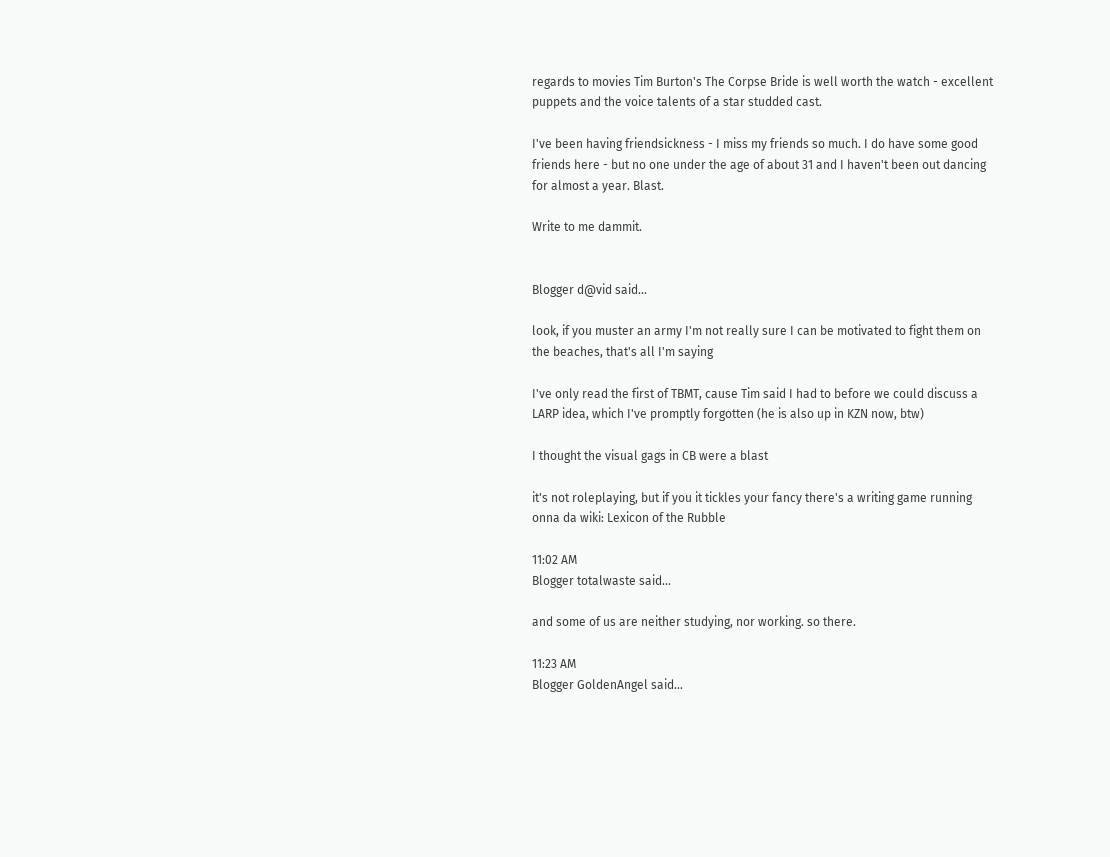regards to movies Tim Burton's The Corpse Bride is well worth the watch - excellent puppets and the voice talents of a star studded cast.

I've been having friendsickness - I miss my friends so much. I do have some good friends here - but no one under the age of about 31 and I haven't been out dancing for almost a year. Blast.

Write to me dammit.


Blogger d@vid said...

look, if you muster an army I'm not really sure I can be motivated to fight them on the beaches, that's all I'm saying

I've only read the first of TBMT, cause Tim said I had to before we could discuss a LARP idea, which I've promptly forgotten (he is also up in KZN now, btw)

I thought the visual gags in CB were a blast

it's not roleplaying, but if you it tickles your fancy there's a writing game running onna da wiki: Lexicon of the Rubble

11:02 AM
Blogger totalwaste said...

and some of us are neither studying, nor working. so there.

11:23 AM
Blogger GoldenAngel said...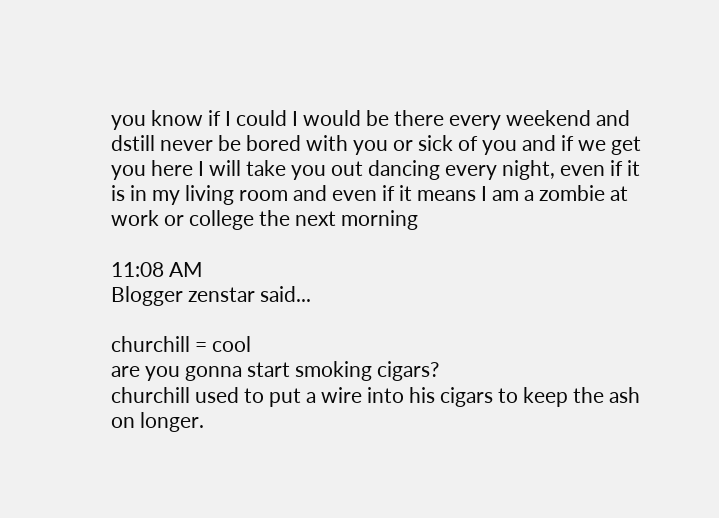you know if I could I would be there every weekend and dstill never be bored with you or sick of you and if we get you here I will take you out dancing every night, even if it is in my living room and even if it means I am a zombie at work or college the next morning

11:08 AM
Blogger zenstar said...

churchill = cool
are you gonna start smoking cigars?
churchill used to put a wire into his cigars to keep the ash on longer.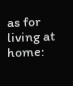as for living at home: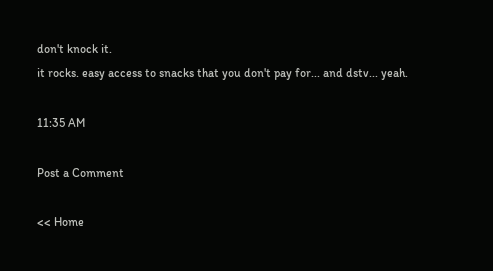don't knock it.
it rocks. easy access to snacks that you don't pay for... and dstv... yeah.

11:35 AM

Post a Comment

<< Home